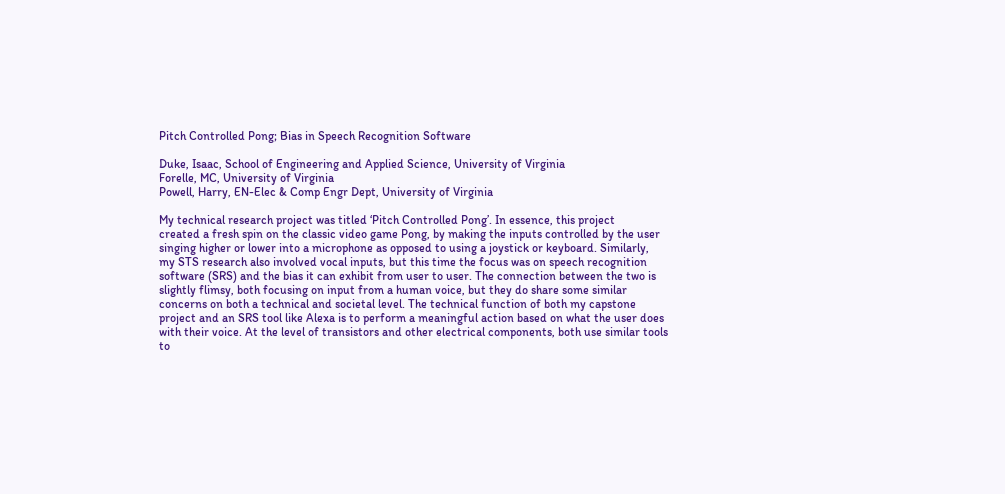Pitch Controlled Pong; Bias in Speech Recognition Software

Duke, Isaac, School of Engineering and Applied Science, University of Virginia
Forelle, MC, University of Virginia
Powell, Harry, EN-Elec & Comp Engr Dept, University of Virginia

My technical research project was titled ‘Pitch Controlled Pong’. In essence, this project
created a fresh spin on the classic video game Pong, by making the inputs controlled by the user
singing higher or lower into a microphone as opposed to using a joystick or keyboard. Similarly,
my STS research also involved vocal inputs, but this time the focus was on speech recognition
software (SRS) and the bias it can exhibit from user to user. The connection between the two is
slightly flimsy, both focusing on input from a human voice, but they do share some similar
concerns on both a technical and societal level. The technical function of both my capstone
project and an SRS tool like Alexa is to perform a meaningful action based on what the user does
with their voice. At the level of transistors and other electrical components, both use similar tools
to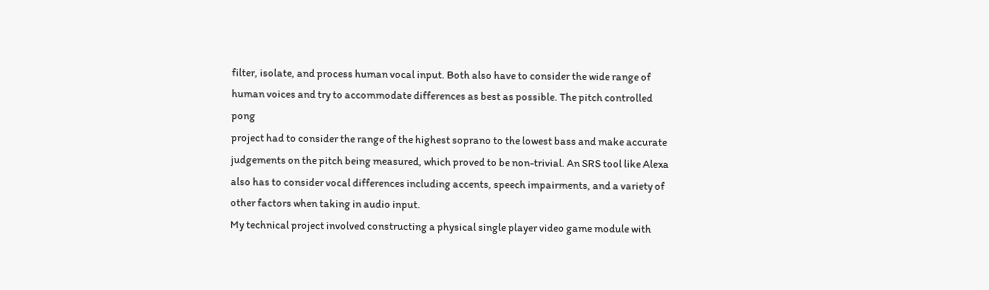filter, isolate, and process human vocal input. Both also have to consider the wide range of
human voices and try to accommodate differences as best as possible. The pitch controlled pong
project had to consider the range of the highest soprano to the lowest bass and make accurate
judgements on the pitch being measured, which proved to be non-trivial. An SRS tool like Alexa
also has to consider vocal differences including accents, speech impairments, and a variety of
other factors when taking in audio input.
My technical project involved constructing a physical single player video game module with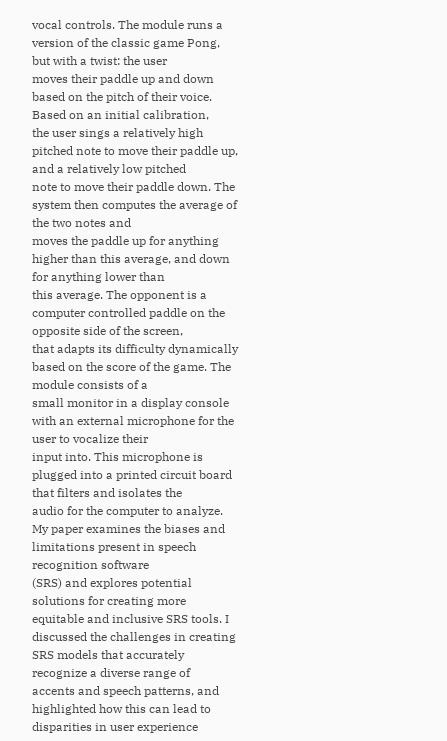vocal controls. The module runs a version of the classic game Pong, but with a twist: the user
moves their paddle up and down based on the pitch of their voice. Based on an initial calibration,
the user sings a relatively high pitched note to move their paddle up, and a relatively low pitched
note to move their paddle down. The system then computes the average of the two notes and
moves the paddle up for anything higher than this average, and down for anything lower than
this average. The opponent is a computer controlled paddle on the opposite side of the screen,
that adapts its difficulty dynamically based on the score of the game. The module consists of a
small monitor in a display console with an external microphone for the user to vocalize their
input into. This microphone is plugged into a printed circuit board that filters and isolates the
audio for the computer to analyze.
My paper examines the biases and limitations present in speech recognition software
(SRS) and explores potential solutions for creating more equitable and inclusive SRS tools. I
discussed the challenges in creating SRS models that accurately recognize a diverse range of
accents and speech patterns, and highlighted how this can lead to disparities in user experience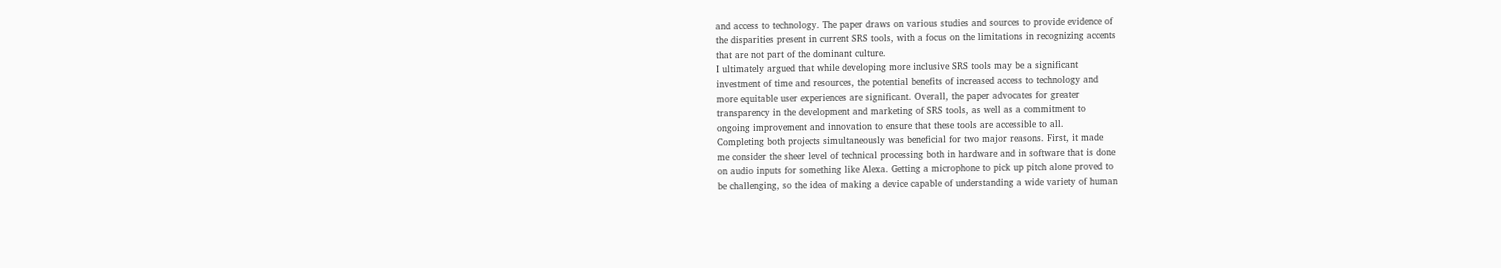and access to technology. The paper draws on various studies and sources to provide evidence of
the disparities present in current SRS tools, with a focus on the limitations in recognizing accents
that are not part of the dominant culture.
I ultimately argued that while developing more inclusive SRS tools may be a significant
investment of time and resources, the potential benefits of increased access to technology and
more equitable user experiences are significant. Overall, the paper advocates for greater
transparency in the development and marketing of SRS tools, as well as a commitment to
ongoing improvement and innovation to ensure that these tools are accessible to all.
Completing both projects simultaneously was beneficial for two major reasons. First, it made
me consider the sheer level of technical processing both in hardware and in software that is done
on audio inputs for something like Alexa. Getting a microphone to pick up pitch alone proved to
be challenging, so the idea of making a device capable of understanding a wide variety of human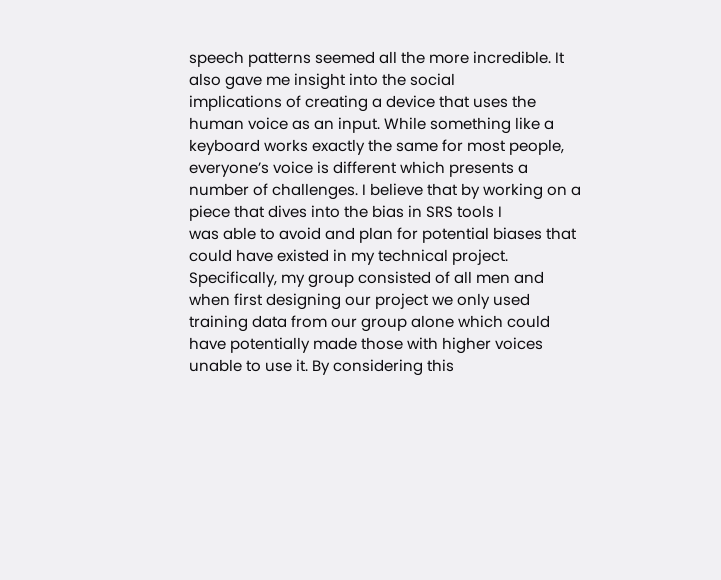speech patterns seemed all the more incredible. It also gave me insight into the social
implications of creating a device that uses the human voice as an input. While something like a
keyboard works exactly the same for most people, everyone’s voice is different which presents a
number of challenges. I believe that by working on a piece that dives into the bias in SRS tools I
was able to avoid and plan for potential biases that could have existed in my technical project.
Specifically, my group consisted of all men and when first designing our project we only used
training data from our group alone which could have potentially made those with higher voices
unable to use it. By considering this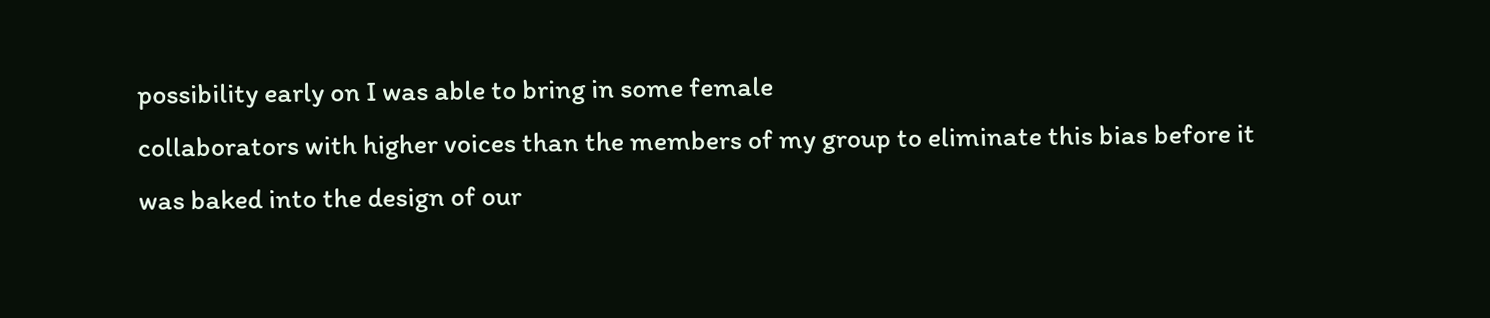possibility early on I was able to bring in some female
collaborators with higher voices than the members of my group to eliminate this bias before it
was baked into the design of our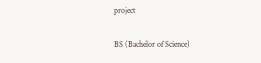project

BS (Bachelor of Science)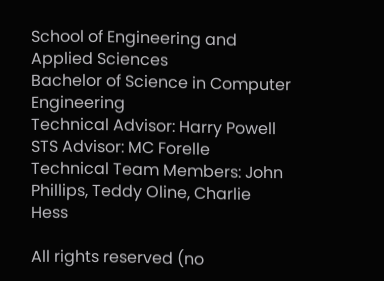School of Engineering and Applied Sciences
Bachelor of Science in Computer Engineering
Technical Advisor: Harry Powell
STS Advisor: MC Forelle
Technical Team Members: John Phillips, Teddy Oline, Charlie Hess

All rights reserved (no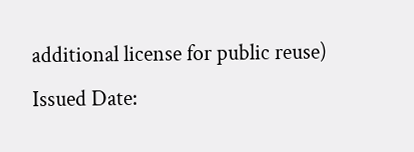additional license for public reuse)
Issued Date: